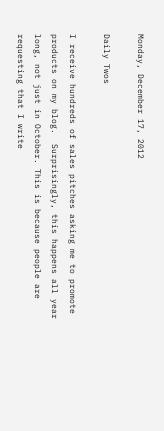Monday, December 17, 2012

Daily Twos

I receive hundreds of sales pitches asking me to promote products on my blog.  Surprisingly, this happens all year long, not just in October. This is because people are requesting that I write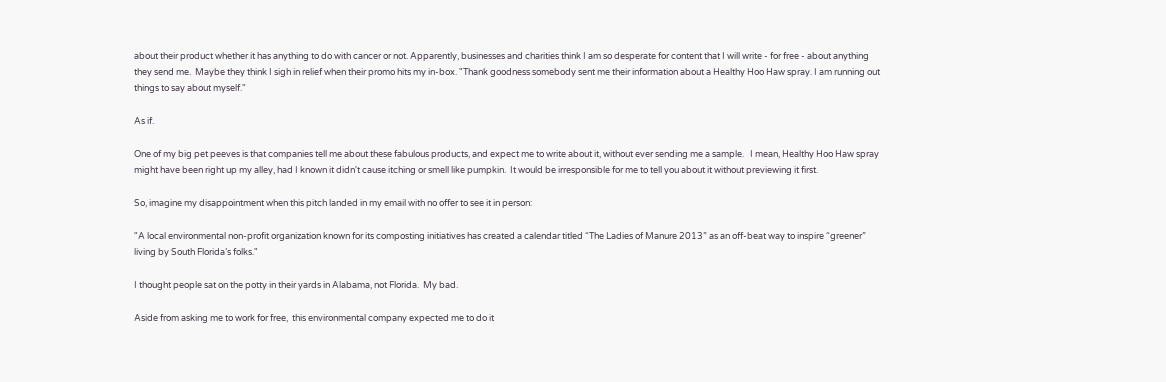about their product whether it has anything to do with cancer or not. Apparently, businesses and charities think I am so desperate for content that I will write - for free - about anything they send me.  Maybe they think I sigh in relief when their promo hits my in-box. "Thank goodness somebody sent me their information about a Healthy Hoo Haw spray. I am running out things to say about myself."

As if.

One of my big pet peeves is that companies tell me about these fabulous products, and expect me to write about it, without ever sending me a sample.   I mean, Healthy Hoo Haw spray might have been right up my alley, had I known it didn't cause itching or smell like pumpkin.  It would be irresponsible for me to tell you about it without previewing it first.

So, imagine my disappointment when this pitch landed in my email with no offer to see it in person:

"A local environmental non-profit organization known for its composting initiatives has created a calendar titled “The Ladies of Manure 2013” as an off-beat way to inspire “greener” living by South Florida’s folks."

I thought people sat on the potty in their yards in Alabama, not Florida.  My bad.

Aside from asking me to work for free,  this environmental company expected me to do it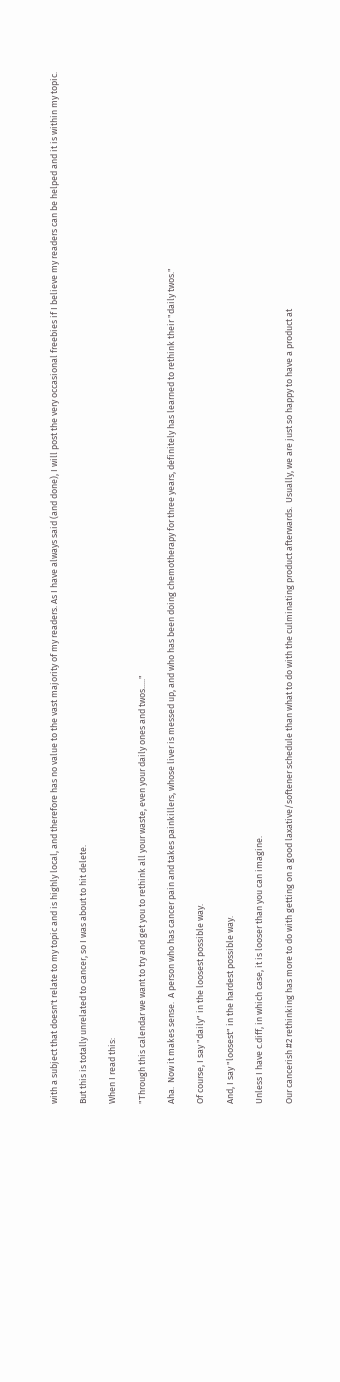with a subject that doesn't relate to my topic and is highly local, and therefore has no value to the vast majority of my readers. As I have always said (and done), I will post the very occasional freebies if I believe my readers can be helped and it is within my topic.

But this is totally unrelated to cancer, so I was about to hit delete.

When I read this:

"Through this calendar we want to try and get you to rethink all your waste, even your daily ones and twos....."

Aha.  Now it makes sense.  A person who has cancer pain and takes painkillers, whose liver is messed up, and who has been doing chemotherapy for three years, definitely has learned to rethink their "daily twos."

Of course, I say "daily" in the loosest possible way.

And, I say "loosest" in the hardest possible way.

Unless I have c.diff, in which case, it is looser than you can imagine.

Our cancerish #2 rethinking has more to do with getting on a good laxative/softener schedule than what to do with the culminating product afterwards.  Usually, we are just so happy to have a product at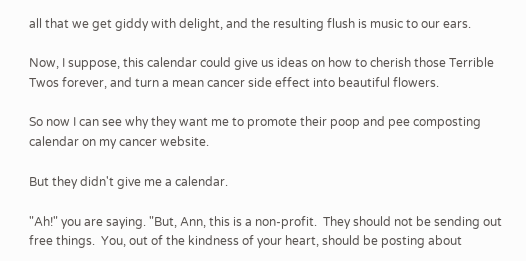all that we get giddy with delight, and the resulting flush is music to our ears.

Now, I suppose, this calendar could give us ideas on how to cherish those Terrible Twos forever, and turn a mean cancer side effect into beautiful flowers.

So now I can see why they want me to promote their poop and pee composting calendar on my cancer website.

But they didn't give me a calendar.

"Ah!" you are saying. "But, Ann, this is a non-profit.  They should not be sending out free things.  You, out of the kindness of your heart, should be posting about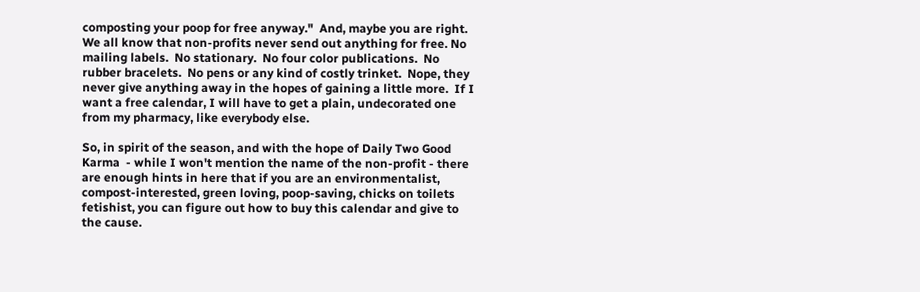composting your poop for free anyway."  And, maybe you are right.  We all know that non-profits never send out anything for free. No mailing labels.  No stationary.  No four color publications.  No rubber bracelets.  No pens or any kind of costly trinket.  Nope, they never give anything away in the hopes of gaining a little more.  If I want a free calendar, I will have to get a plain, undecorated one from my pharmacy, like everybody else.

So, in spirit of the season, and with the hope of Daily Two Good Karma  - while I won't mention the name of the non-profit - there are enough hints in here that if you are an environmentalist, compost-interested, green loving, poop-saving, chicks on toilets fetishist, you can figure out how to buy this calendar and give to the cause.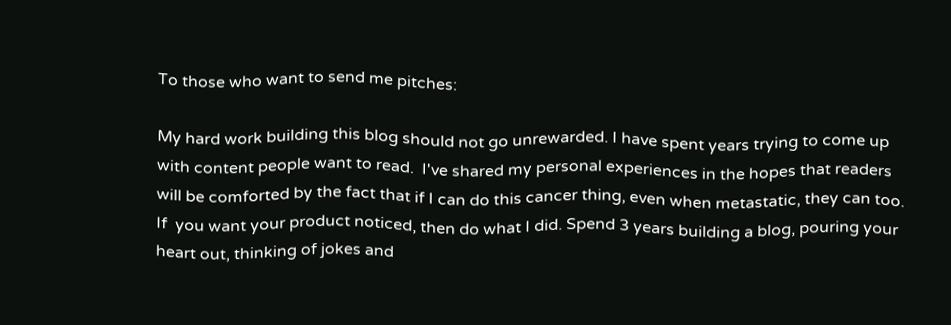To those who want to send me pitches:

My hard work building this blog should not go unrewarded. I have spent years trying to come up with content people want to read.  I've shared my personal experiences in the hopes that readers will be comforted by the fact that if I can do this cancer thing, even when metastatic, they can too.  If  you want your product noticed, then do what I did. Spend 3 years building a blog, pouring your heart out, thinking of jokes and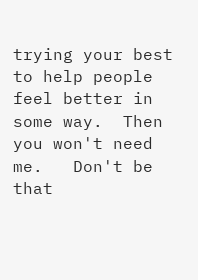trying your best to help people feel better in some way.  Then you won't need me.   Don't be that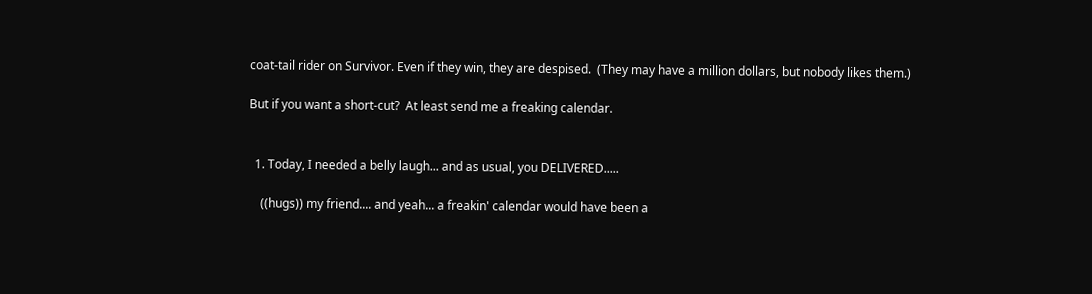coat-tail rider on Survivor. Even if they win, they are despised.  (They may have a million dollars, but nobody likes them.)

But if you want a short-cut?  At least send me a freaking calendar.


  1. Today, I needed a belly laugh... and as usual, you DELIVERED.....

    ((hugs)) my friend.... and yeah... a freakin' calendar would have been a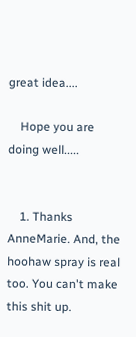great idea....

    Hope you are doing well.....


    1. Thanks AnneMarie. And, the hoohaw spray is real too. You can't make this shit up.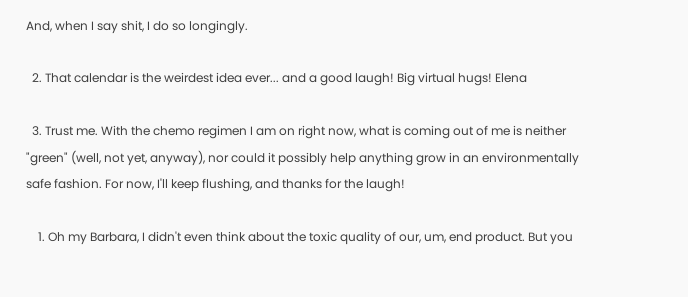And, when I say shit, I do so longingly.

  2. That calendar is the weirdest idea ever... and a good laugh! Big virtual hugs! Elena

  3. Trust me. With the chemo regimen I am on right now, what is coming out of me is neither "green" (well, not yet, anyway), nor could it possibly help anything grow in an environmentally safe fashion. For now, I'll keep flushing, and thanks for the laugh!

    1. Oh my Barbara, I didn't even think about the toxic quality of our, um, end product. But you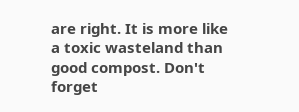are right. It is more like a toxic wasteland than good compost. Don't forget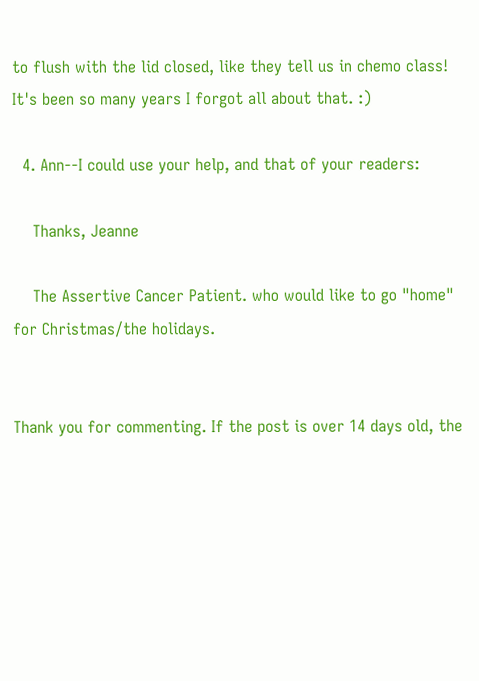to flush with the lid closed, like they tell us in chemo class! It's been so many years I forgot all about that. :)

  4. Ann--I could use your help, and that of your readers:

    Thanks, Jeanne

    The Assertive Cancer Patient. who would like to go "home" for Christmas/the holidays.


Thank you for commenting. If the post is over 14 days old, the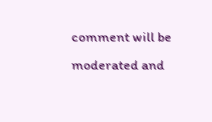comment will be moderated and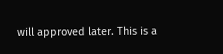will approved later. This is a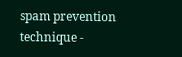spam prevention technique -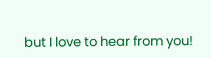but I love to hear from you!